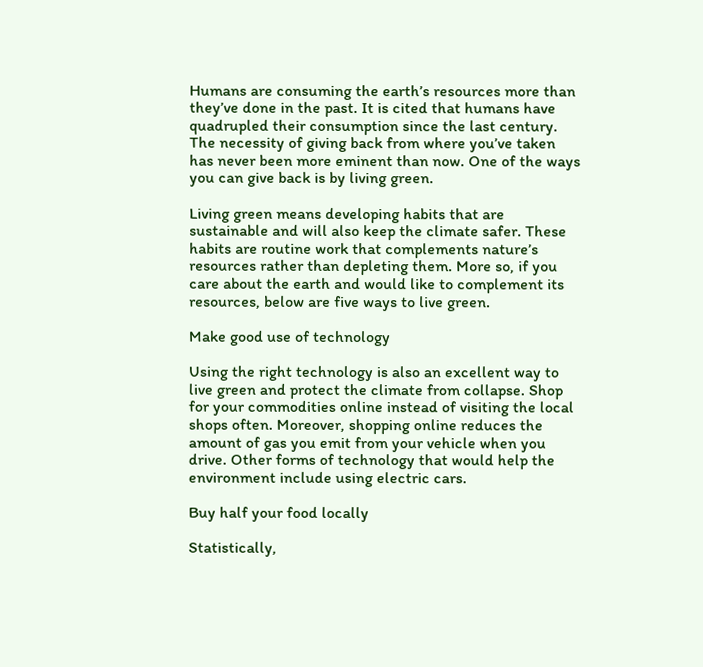Humans are consuming the earth’s resources more than they’ve done in the past. It is cited that humans have quadrupled their consumption since the last century. The necessity of giving back from where you’ve taken has never been more eminent than now. One of the ways you can give back is by living green.

Living green means developing habits that are sustainable and will also keep the climate safer. These habits are routine work that complements nature’s resources rather than depleting them. More so, if you care about the earth and would like to complement its resources, below are five ways to live green.

Make good use of technology

Using the right technology is also an excellent way to live green and protect the climate from collapse. Shop for your commodities online instead of visiting the local shops often. Moreover, shopping online reduces the amount of gas you emit from your vehicle when you drive. Other forms of technology that would help the environment include using electric cars.

Buy half your food locally

Statistically,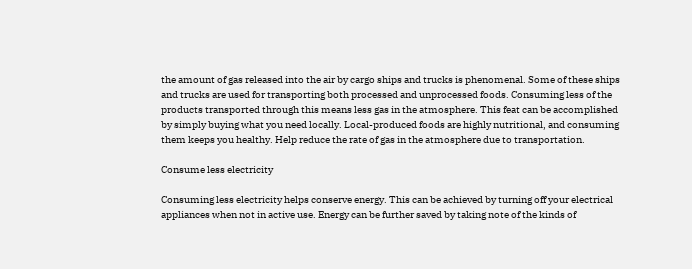the amount of gas released into the air by cargo ships and trucks is phenomenal. Some of these ships and trucks are used for transporting both processed and unprocessed foods. Consuming less of the products transported through this means less gas in the atmosphere. This feat can be accomplished by simply buying what you need locally. Local-produced foods are highly nutritional, and consuming them keeps you healthy. Help reduce the rate of gas in the atmosphere due to transportation.

Consume less electricity

Consuming less electricity helps conserve energy. This can be achieved by turning off your electrical appliances when not in active use. Energy can be further saved by taking note of the kinds of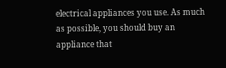electrical appliances you use. As much as possible, you should buy an appliance that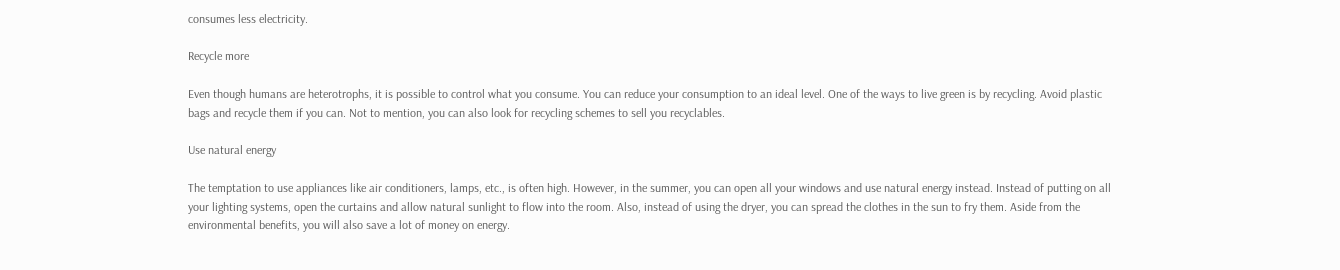consumes less electricity.

Recycle more

Even though humans are heterotrophs, it is possible to control what you consume. You can reduce your consumption to an ideal level. One of the ways to live green is by recycling. Avoid plastic bags and recycle them if you can. Not to mention, you can also look for recycling schemes to sell you recyclables.

Use natural energy

The temptation to use appliances like air conditioners, lamps, etc., is often high. However, in the summer, you can open all your windows and use natural energy instead. Instead of putting on all your lighting systems, open the curtains and allow natural sunlight to flow into the room. Also, instead of using the dryer, you can spread the clothes in the sun to fry them. Aside from the environmental benefits, you will also save a lot of money on energy.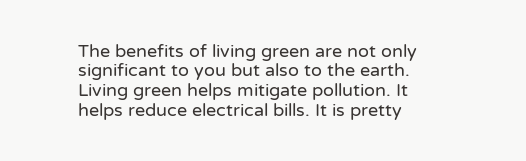The benefits of living green are not only significant to you but also to the earth. Living green helps mitigate pollution. It helps reduce electrical bills. It is pretty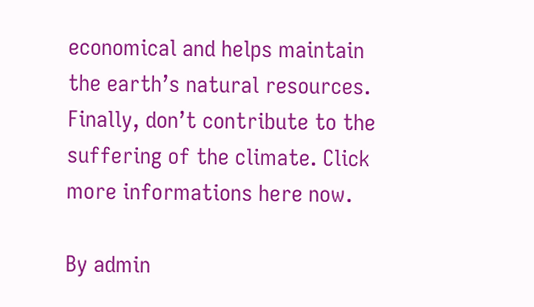economical and helps maintain the earth’s natural resources. Finally, don’t contribute to the suffering of the climate. Click more informations here now.

By admin